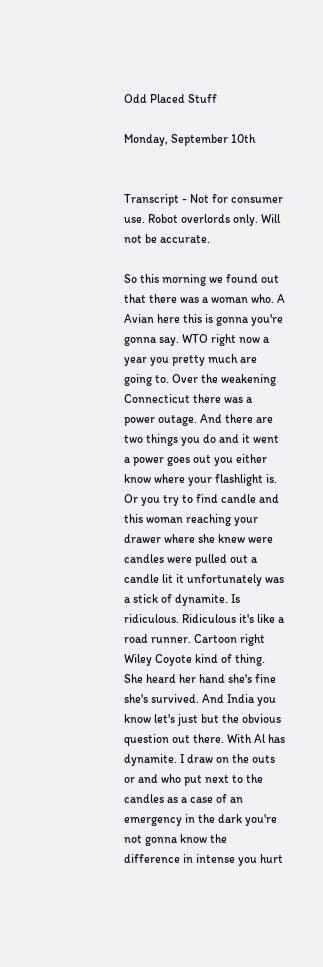Odd Placed Stuff

Monday, September 10th


Transcript - Not for consumer use. Robot overlords only. Will not be accurate.

So this morning we found out that there was a woman who. A Avian here this is gonna you're gonna say. WTO right now a year you pretty much are going to. Over the weakening Connecticut there was a power outage. And there are two things you do and it went a power goes out you either know where your flashlight is. Or you try to find candle and this woman reaching your drawer where she knew were candles were pulled out a candle lit it unfortunately was a stick of dynamite. Is ridiculous. Ridiculous it's like a road runner. Cartoon right Wiley Coyote kind of thing. She heard her hand she's fine she's survived. And India you know let's just but the obvious question out there. With Al has dynamite. I draw on the outs or and who put next to the candles as a case of an emergency in the dark you're not gonna know the difference in intense you hurt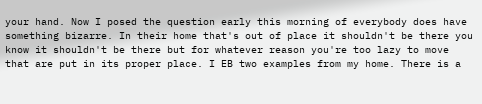your hand. Now I posed the question early this morning of everybody does have something bizarre. In their home that's out of place it shouldn't be there you know it shouldn't be there but for whatever reason you're too lazy to move that are put in its proper place. I EB two examples from my home. There is a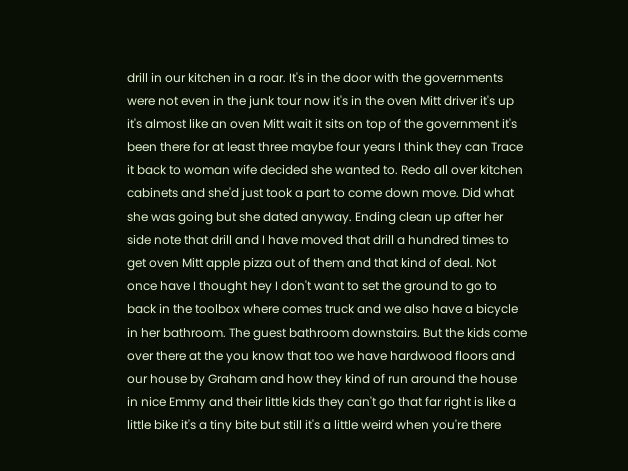drill in our kitchen in a roar. It's in the door with the governments were not even in the junk tour now it's in the oven Mitt driver it's up it's almost like an oven Mitt wait it sits on top of the government it's been there for at least three maybe four years I think they can Trace it back to woman wife decided she wanted to. Redo all over kitchen cabinets and she'd just took a part to come down move. Did what she was going but she dated anyway. Ending clean up after her side note that drill and I have moved that drill a hundred times to get oven Mitt apple pizza out of them and that kind of deal. Not once have I thought hey I don't want to set the ground to go to back in the toolbox where comes truck and we also have a bicycle in her bathroom. The guest bathroom downstairs. But the kids come over there at the you know that too we have hardwood floors and our house by Graham and how they kind of run around the house in nice Emmy and their little kids they can't go that far right is like a little bike it's a tiny bite but still it's a little weird when you're there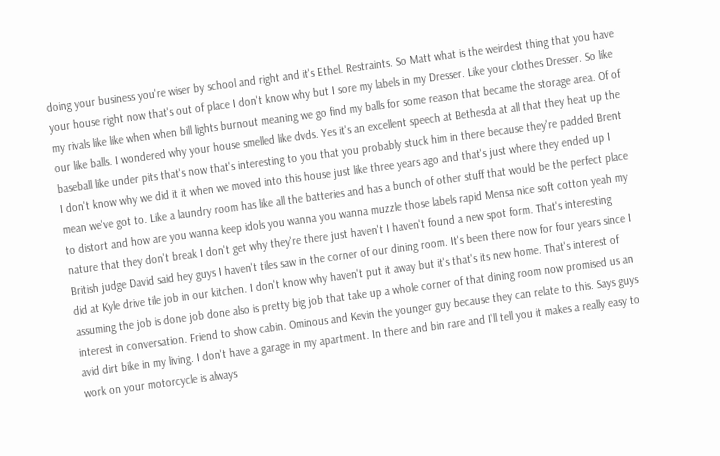doing your business you're wiser by school and right and it's Ethel. Restraints. So Matt what is the weirdest thing that you have your house right now that's out of place I don't know why but I sore my labels in my Dresser. Like your clothes Dresser. So like my rivals like like when when bill lights burnout meaning we go find my balls for some reason that became the storage area. Of of our like balls. I wondered why your house smelled like dvds. Yes it's an excellent speech at Bethesda at all that they heat up the baseball like under pits that's now that's interesting to you that you probably stuck him in there because they're padded Brent I don't know why we did it it when we moved into this house just like three years ago and that's just where they ended up I mean we've got to. Like a laundry room has like all the batteries and has a bunch of other stuff that would be the perfect place to distort and how are you wanna keep idols you wanna you wanna muzzle those labels rapid Mensa nice soft cotton yeah my nature that they don't break I don't get why they're there just haven't I haven't found a new spot form. That's interesting British judge David said hey guys I haven't tiles saw in the corner of our dining room. It's been there now for four years since I did at Kyle drive tile job in our kitchen. I don't know why haven't put it away but it's that's its new home. That's interest of assuming the job is done job done also is pretty big job that take up a whole corner of that dining room now promised us an interest in conversation. Friend to show cabin. Ominous and Kevin the younger guy because they can relate to this. Says guys avid dirt bike in my living. I don't have a garage in my apartment. In there and bin rare and I'll tell you it makes a really easy to work on your motorcycle is always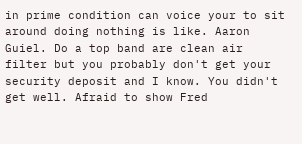in prime condition can voice your to sit around doing nothing is like. Aaron Guiel. Do a top band are clean air filter but you probably don't get your security deposit and I know. You didn't get well. Afraid to show Fred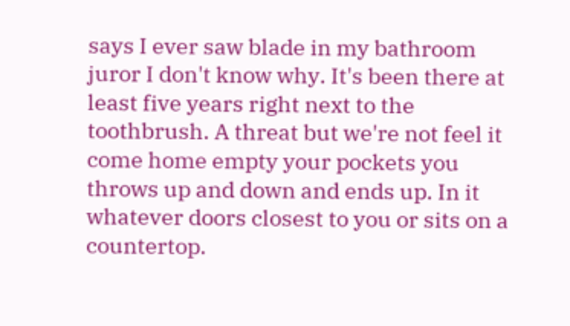says I ever saw blade in my bathroom juror I don't know why. It's been there at least five years right next to the toothbrush. A threat but we're not feel it come home empty your pockets you throws up and down and ends up. In it whatever doors closest to you or sits on a countertop.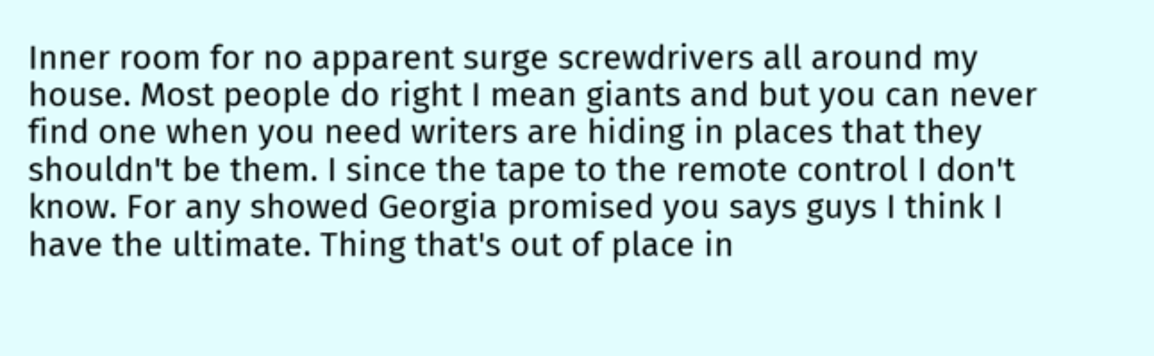Inner room for no apparent surge screwdrivers all around my house. Most people do right I mean giants and but you can never find one when you need writers are hiding in places that they shouldn't be them. I since the tape to the remote control I don't know. For any showed Georgia promised you says guys I think I have the ultimate. Thing that's out of place in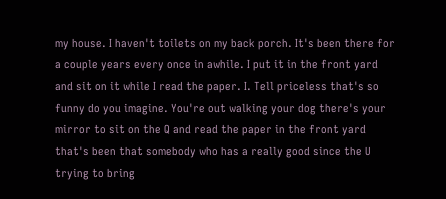my house. I haven't toilets on my back porch. It's been there for a couple years every once in awhile. I put it in the front yard and sit on it while I read the paper. I. Tell priceless that's so funny do you imagine. You're out walking your dog there's your mirror to sit on the Q and read the paper in the front yard that's been that somebody who has a really good since the U trying to bring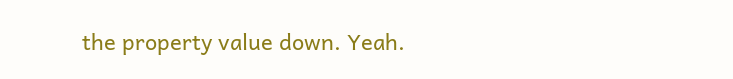the property value down. Yeah.